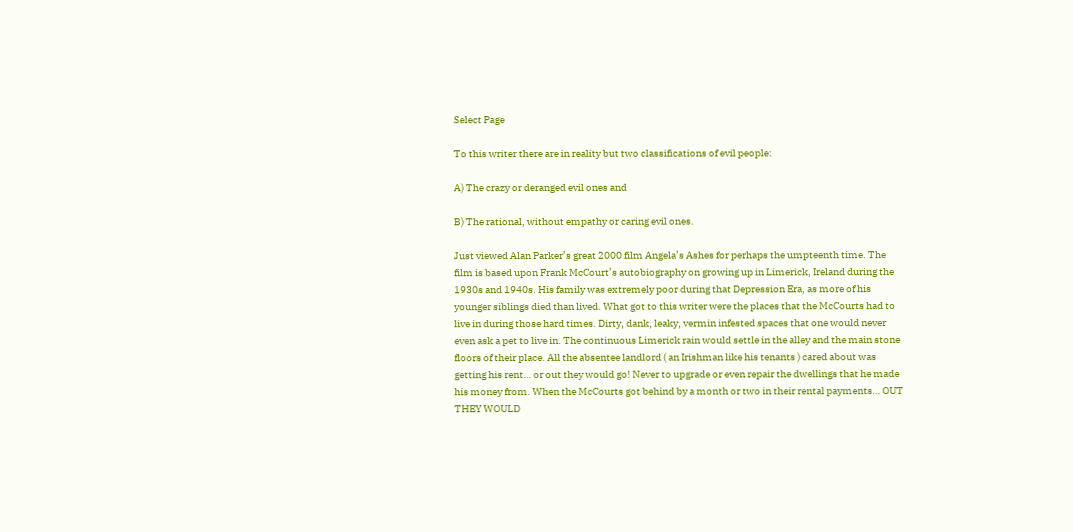Select Page

To this writer there are in reality but two classifications of evil people:

A) The crazy or deranged evil ones and

B) The rational, without empathy or caring evil ones.

Just viewed Alan Parker’s great 2000 film Angela’s Ashes for perhaps the umpteenth time. The film is based upon Frank McCourt’s autobiography on growing up in Limerick, Ireland during the 1930s and 1940s. His family was extremely poor during that Depression Era, as more of his younger siblings died than lived. What got to this writer were the places that the McCourts had to live in during those hard times. Dirty, dank, leaky, vermin infested spaces that one would never even ask a pet to live in. The continuous Limerick rain would settle in the alley and the main stone floors of their place. All the absentee landlord ( an Irishman like his tenants ) cared about was getting his rent… or out they would go! Never to upgrade or even repair the dwellings that he made his money from. When the McCourts got behind by a month or two in their rental payments… OUT THEY WOULD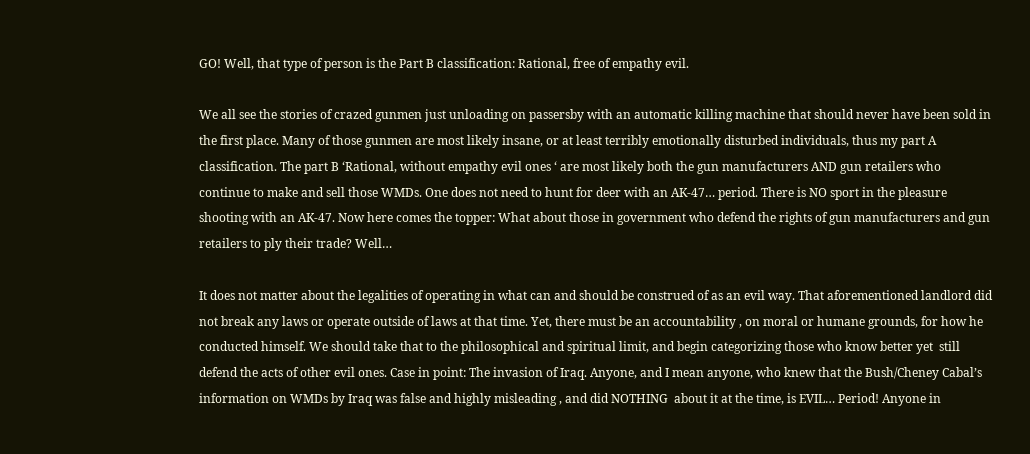GO! Well, that type of person is the Part B classification: Rational, free of empathy evil.

We all see the stories of crazed gunmen just unloading on passersby with an automatic killing machine that should never have been sold in the first place. Many of those gunmen are most likely insane, or at least terribly emotionally disturbed individuals, thus my part A classification. The part B ‘Rational, without empathy evil ones ‘ are most likely both the gun manufacturers AND gun retailers who continue to make and sell those WMDs. One does not need to hunt for deer with an AK-47… period. There is NO sport in the pleasure shooting with an AK-47. Now here comes the topper: What about those in government who defend the rights of gun manufacturers and gun retailers to ply their trade? Well…

It does not matter about the legalities of operating in what can and should be construed of as an evil way. That aforementioned landlord did not break any laws or operate outside of laws at that time. Yet, there must be an accountability , on moral or humane grounds, for how he conducted himself. We should take that to the philosophical and spiritual limit, and begin categorizing those who know better yet  still defend the acts of other evil ones. Case in point: The invasion of Iraq. Anyone, and I mean anyone, who knew that the Bush/Cheney Cabal’s information on WMDs by Iraq was false and highly misleading , and did NOTHING  about it at the time, is EVIL… Period! Anyone in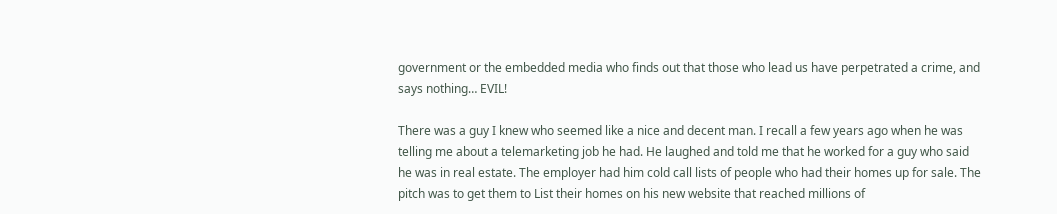government or the embedded media who finds out that those who lead us have perpetrated a crime, and says nothing… EVIL!

There was a guy I knew who seemed like a nice and decent man. I recall a few years ago when he was telling me about a telemarketing job he had. He laughed and told me that he worked for a guy who said he was in real estate. The employer had him cold call lists of people who had their homes up for sale. The pitch was to get them to List their homes on his new website that reached millions of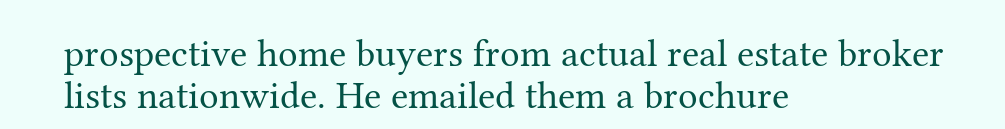prospective home buyers from actual real estate broker lists nationwide. He emailed them a brochure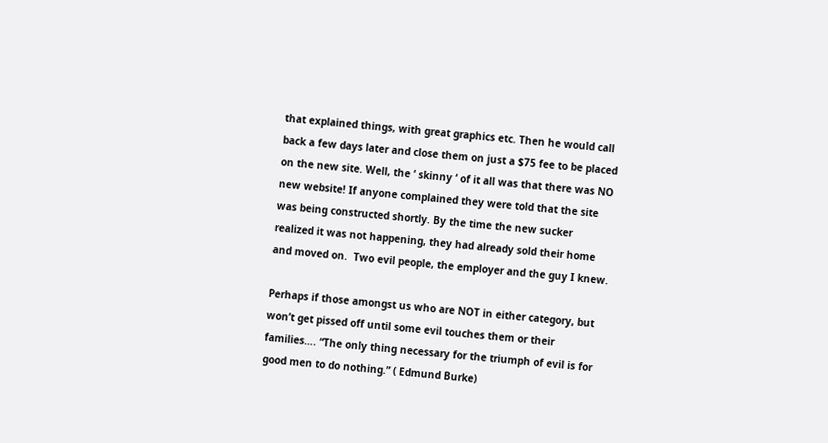that explained things, with great graphics etc. Then he would call back a few days later and close them on just a $75 fee to be placed on the new site. Well, the ‘ skinny ‘ of it all was that there was NO new website! If anyone complained they were told that the site was being constructed shortly. By the time the new sucker realized it was not happening, they had already sold their home and moved on.  Two evil people, the employer and the guy I knew.

Perhaps if those amongst us who are NOT in either category, but won’t get pissed off until some evil touches them or their families…. “The only thing necessary for the triumph of evil is for good men to do nothing.” ( Edmund Burke)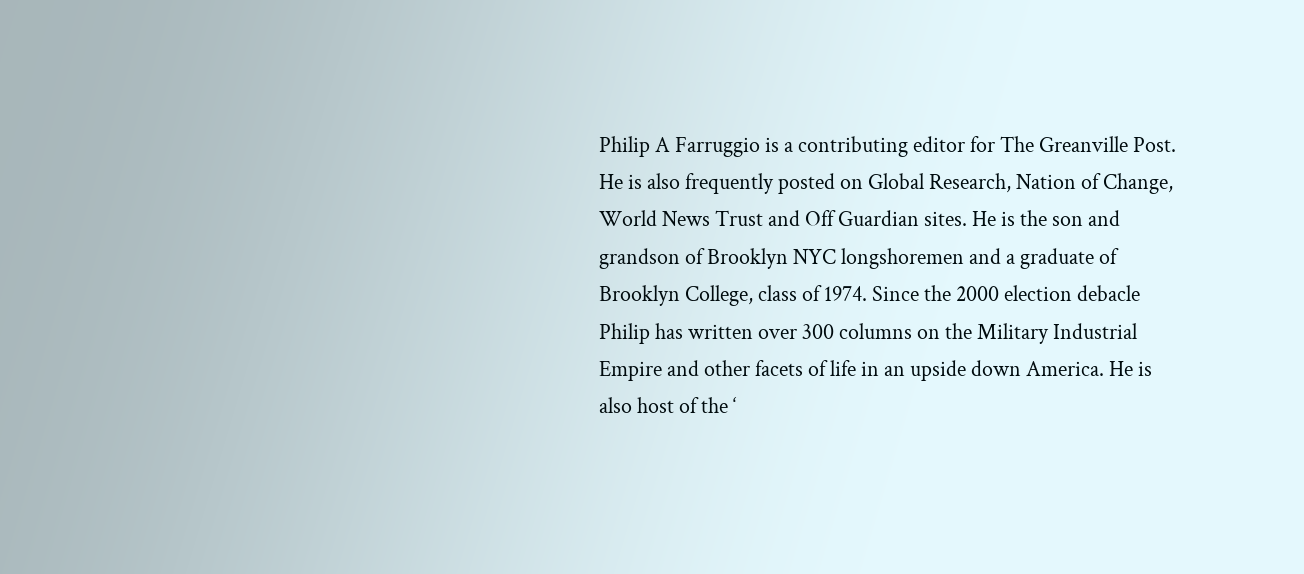Philip A Farruggio is a contributing editor for The Greanville Post. He is also frequently posted on Global Research, Nation of Change, World News Trust and Off Guardian sites. He is the son and grandson of Brooklyn NYC longshoremen and a graduate of Brooklyn College, class of 1974. Since the 2000 election debacle Philip has written over 300 columns on the Military Industrial Empire and other facets of life in an upside down America. He is also host of the ‘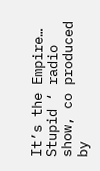It’s the Empire… Stupid ‘ radio show, co produced by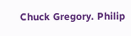Chuck Gregory. Philip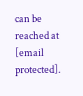can be reached at [email protected].